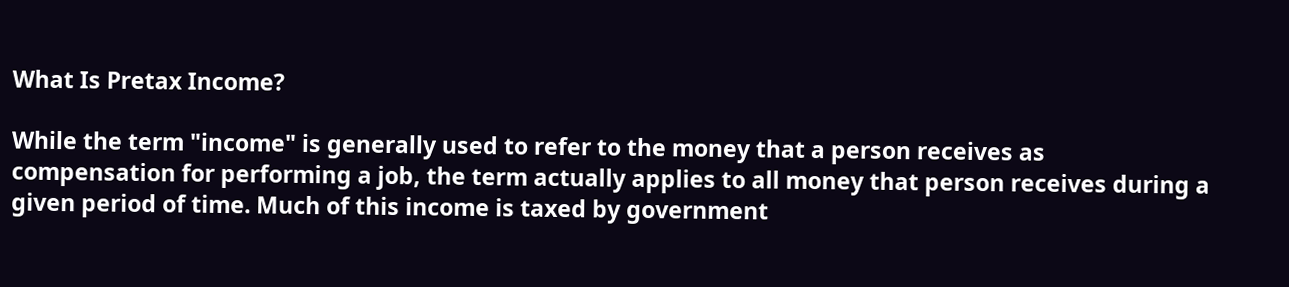What Is Pretax Income?

While the term "income" is generally used to refer to the money that a person receives as compensation for performing a job, the term actually applies to all money that person receives during a given period of time. Much of this income is taxed by government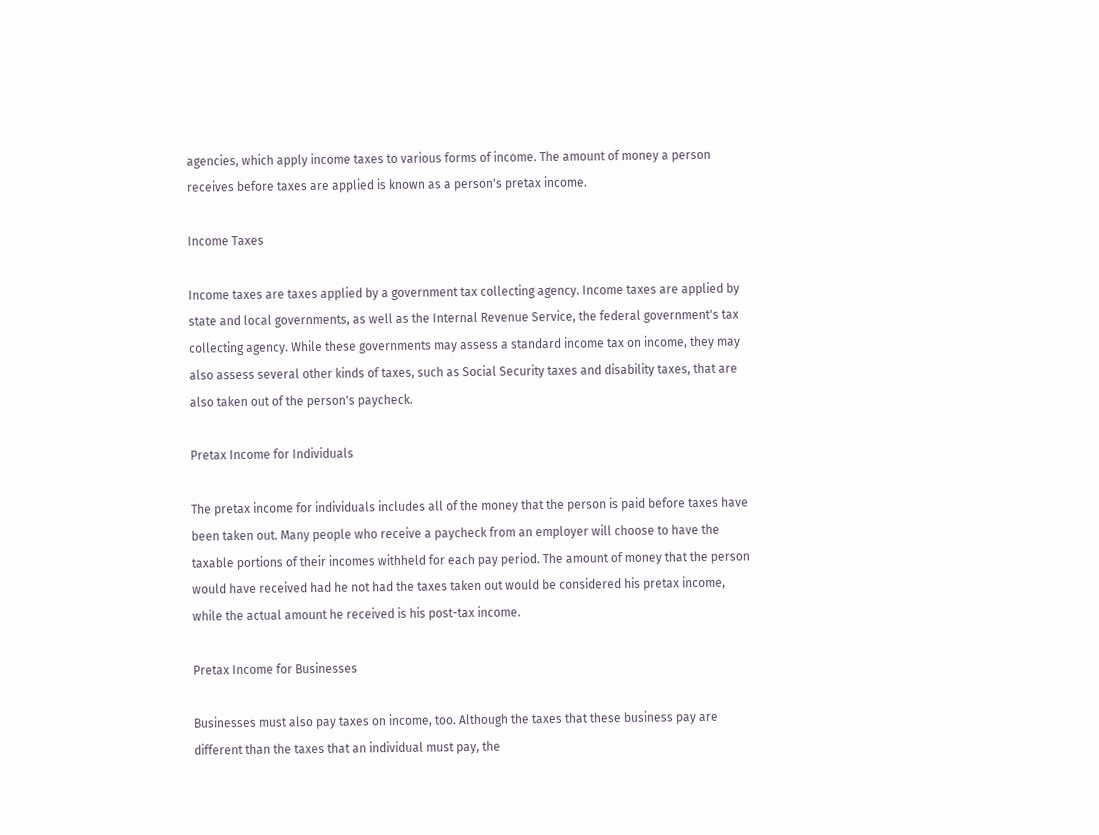agencies, which apply income taxes to various forms of income. The amount of money a person receives before taxes are applied is known as a person's pretax income.

Income Taxes

Income taxes are taxes applied by a government tax collecting agency. Income taxes are applied by state and local governments, as well as the Internal Revenue Service, the federal government's tax collecting agency. While these governments may assess a standard income tax on income, they may also assess several other kinds of taxes, such as Social Security taxes and disability taxes, that are also taken out of the person's paycheck.

Pretax Income for Individuals

The pretax income for individuals includes all of the money that the person is paid before taxes have been taken out. Many people who receive a paycheck from an employer will choose to have the taxable portions of their incomes withheld for each pay period. The amount of money that the person would have received had he not had the taxes taken out would be considered his pretax income, while the actual amount he received is his post-tax income.

Pretax Income for Businesses

Businesses must also pay taxes on income, too. Although the taxes that these business pay are different than the taxes that an individual must pay, the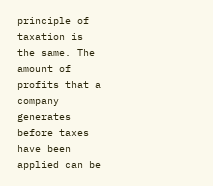principle of taxation is the same. The amount of profits that a company generates before taxes have been applied can be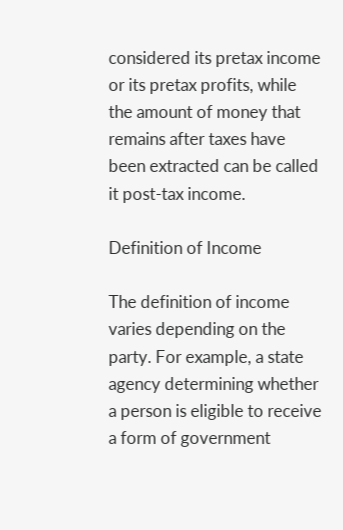considered its pretax income or its pretax profits, while the amount of money that remains after taxes have been extracted can be called it post-tax income.

Definition of Income

The definition of income varies depending on the party. For example, a state agency determining whether a person is eligible to receive a form of government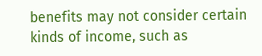benefits may not consider certain kinds of income, such as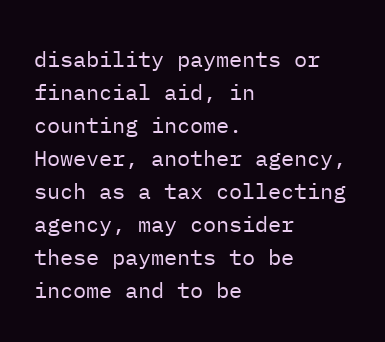disability payments or financial aid, in counting income. However, another agency, such as a tax collecting agency, may consider these payments to be income and to be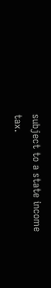subject to a state income tax.